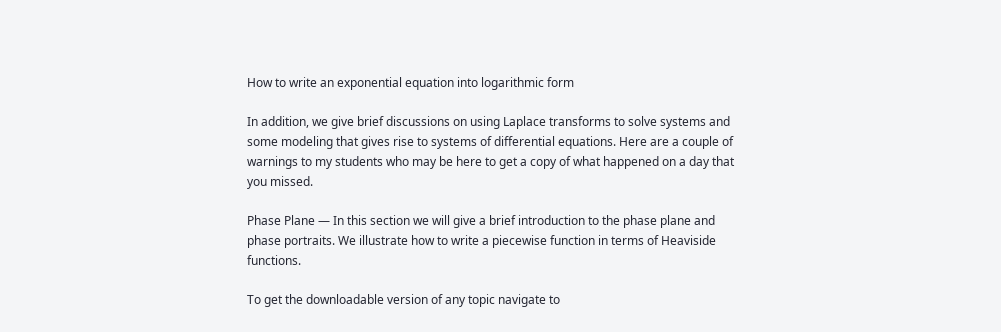How to write an exponential equation into logarithmic form

In addition, we give brief discussions on using Laplace transforms to solve systems and some modeling that gives rise to systems of differential equations. Here are a couple of warnings to my students who may be here to get a copy of what happened on a day that you missed.

Phase Plane — In this section we will give a brief introduction to the phase plane and phase portraits. We illustrate how to write a piecewise function in terms of Heaviside functions.

To get the downloadable version of any topic navigate to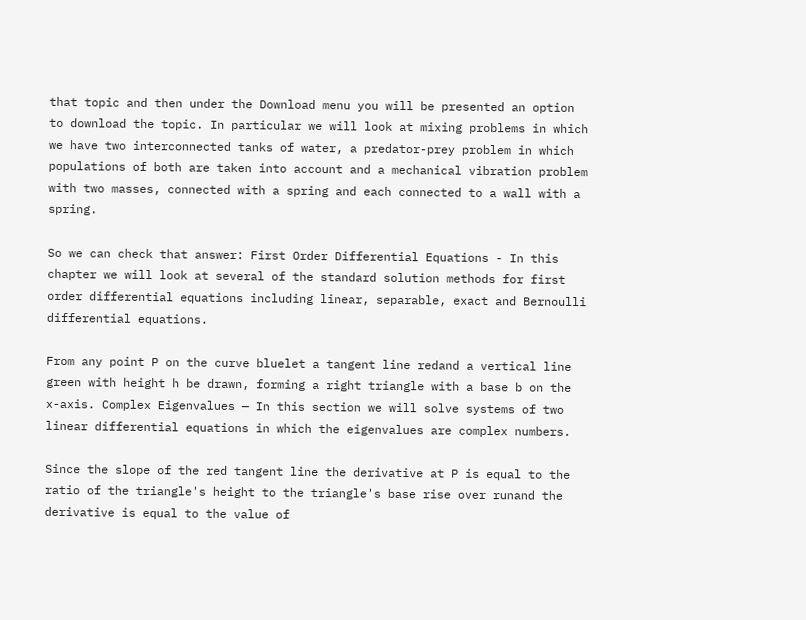that topic and then under the Download menu you will be presented an option to download the topic. In particular we will look at mixing problems in which we have two interconnected tanks of water, a predator-prey problem in which populations of both are taken into account and a mechanical vibration problem with two masses, connected with a spring and each connected to a wall with a spring.

So we can check that answer: First Order Differential Equations - In this chapter we will look at several of the standard solution methods for first order differential equations including linear, separable, exact and Bernoulli differential equations.

From any point P on the curve bluelet a tangent line redand a vertical line green with height h be drawn, forming a right triangle with a base b on the x-axis. Complex Eigenvalues — In this section we will solve systems of two linear differential equations in which the eigenvalues are complex numbers.

Since the slope of the red tangent line the derivative at P is equal to the ratio of the triangle's height to the triangle's base rise over runand the derivative is equal to the value of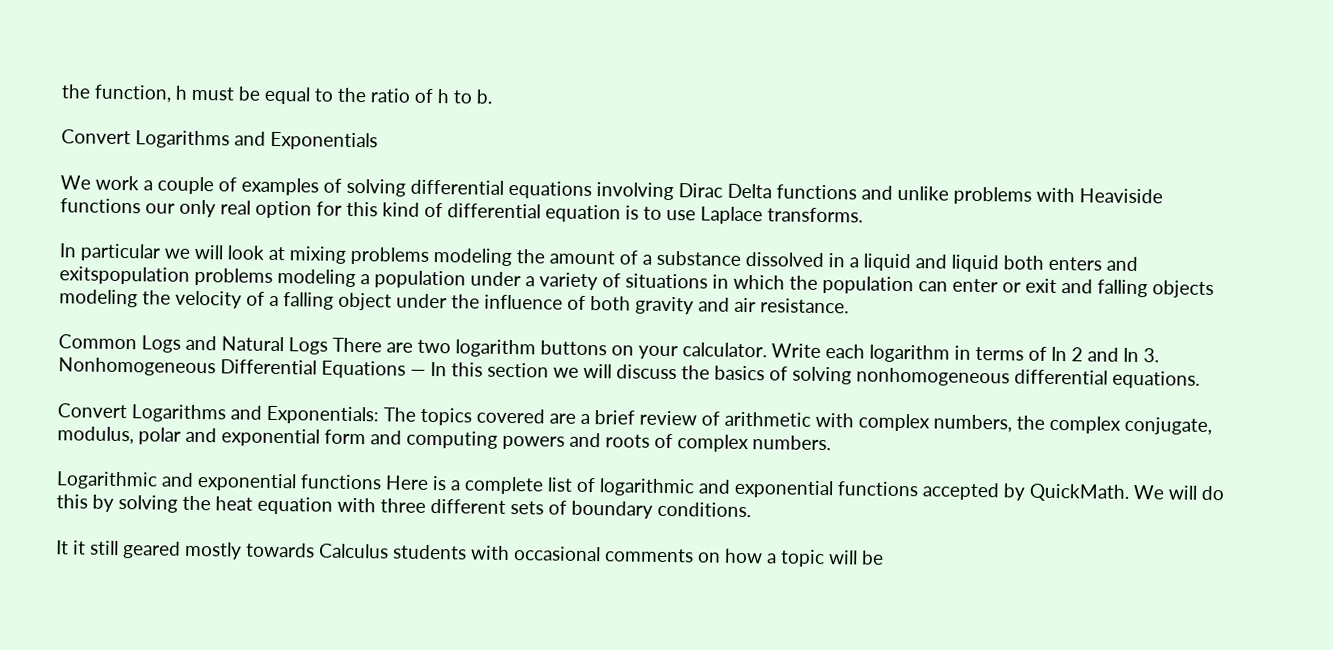the function, h must be equal to the ratio of h to b.

Convert Logarithms and Exponentials

We work a couple of examples of solving differential equations involving Dirac Delta functions and unlike problems with Heaviside functions our only real option for this kind of differential equation is to use Laplace transforms.

In particular we will look at mixing problems modeling the amount of a substance dissolved in a liquid and liquid both enters and exitspopulation problems modeling a population under a variety of situations in which the population can enter or exit and falling objects modeling the velocity of a falling object under the influence of both gravity and air resistance.

Common Logs and Natural Logs There are two logarithm buttons on your calculator. Write each logarithm in terms of ln 2 and ln 3. Nonhomogeneous Differential Equations — In this section we will discuss the basics of solving nonhomogeneous differential equations.

Convert Logarithms and Exponentials: The topics covered are a brief review of arithmetic with complex numbers, the complex conjugate, modulus, polar and exponential form and computing powers and roots of complex numbers.

Logarithmic and exponential functions Here is a complete list of logarithmic and exponential functions accepted by QuickMath. We will do this by solving the heat equation with three different sets of boundary conditions.

It it still geared mostly towards Calculus students with occasional comments on how a topic will be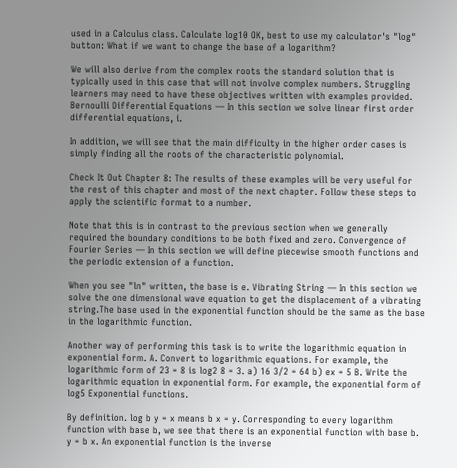used in a Calculus class. Calculate log10 OK, best to use my calculator's "log" button: What if we want to change the base of a logarithm?

We will also derive from the complex roots the standard solution that is typically used in this case that will not involve complex numbers. Struggling learners may need to have these objectives written with examples provided. Bernoulli Differential Equations — In this section we solve linear first order differential equations, i.

In addition, we will see that the main difficulty in the higher order cases is simply finding all the roots of the characteristic polynomial.

Check It Out Chapter 8: The results of these examples will be very useful for the rest of this chapter and most of the next chapter. Follow these steps to apply the scientific format to a number.

Note that this is in contrast to the previous section when we generally required the boundary conditions to be both fixed and zero. Convergence of Fourier Series — In this section we will define piecewise smooth functions and the periodic extension of a function.

When you see "ln" written, the base is e. Vibrating String — In this section we solve the one dimensional wave equation to get the displacement of a vibrating string.The base used in the exponential function should be the same as the base in the logarithmic function.

Another way of performing this task is to write the logarithmic equation in exponential form. A. Convert to logarithmic equations. For example, the logarithmic form of 23 = 8 is log2 8 = 3. a) 16 3/2 = 64 b) ex = 5 B. Write the logarithmic equation in exponential form. For example, the exponential form of log5 Exponential functions.

By definition. log b y = x means b x = y. Corresponding to every logarithm function with base b, we see that there is an exponential function with base b. y = b x. An exponential function is the inverse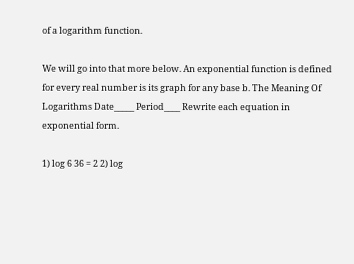of a logarithm function.

We will go into that more below. An exponential function is defined for every real number is its graph for any base b. The Meaning Of Logarithms Date_____ Period____ Rewrite each equation in exponential form.

1) log 6 36 = 2 2) log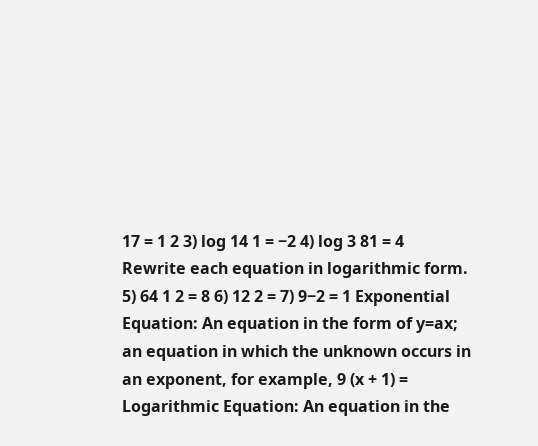17 = 1 2 3) log 14 1 = −2 4) log 3 81 = 4 Rewrite each equation in logarithmic form. 5) 64 1 2 = 8 6) 12 2 = 7) 9−2 = 1 Exponential Equation: An equation in the form of y=ax; an equation in which the unknown occurs in an exponent, for example, 9 (x + 1) = Logarithmic Equation: An equation in the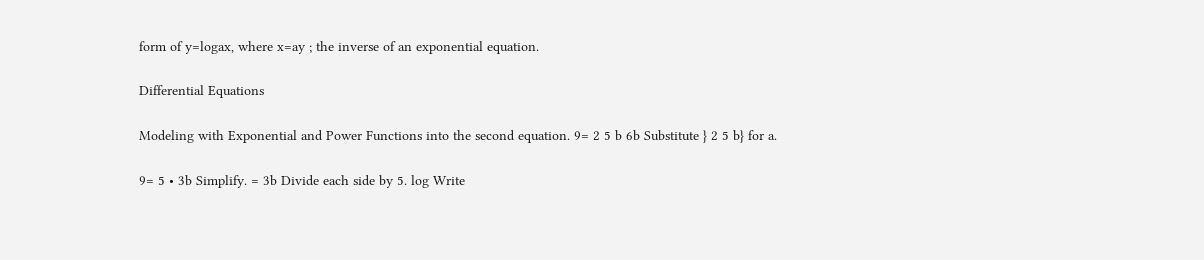form of y=logax, where x=ay ; the inverse of an exponential equation.

Differential Equations

Modeling with Exponential and Power Functions into the second equation. 9= 2 5 b 6b Substitute } 2 5 b} for a.

9= 5 • 3b Simplify. = 3b Divide each side by 5. log Write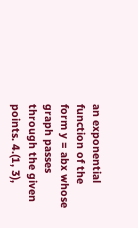an exponential function of the form y = abx whose graph passes through the given points. 4.(1, 3),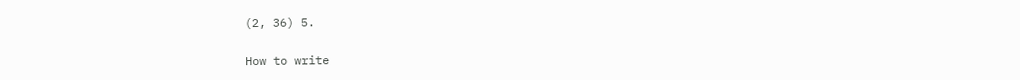(2, 36) 5.

How to write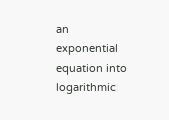an exponential equation into logarithmic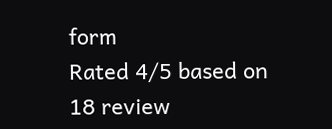form
Rated 4/5 based on 18 review